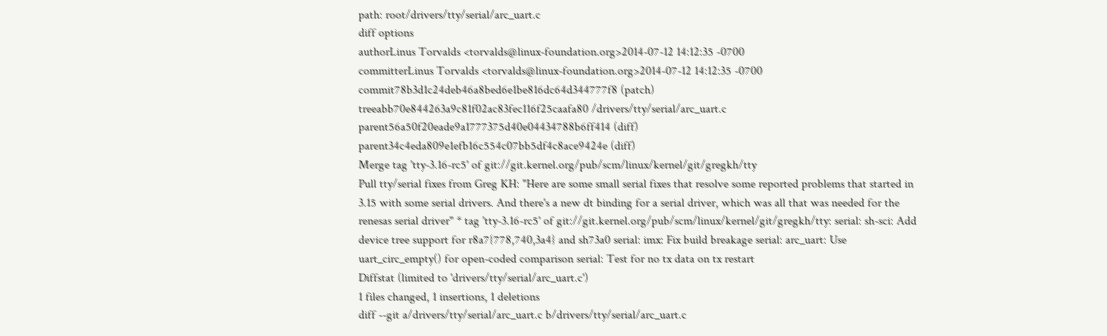path: root/drivers/tty/serial/arc_uart.c
diff options
authorLinus Torvalds <torvalds@linux-foundation.org>2014-07-12 14:12:35 -0700
committerLinus Torvalds <torvalds@linux-foundation.org>2014-07-12 14:12:35 -0700
commit78b3d1c24deb46a8bed6e1be816dc64d344777f8 (patch)
treeabb70e844263a9c81f02ac83fec116f25caafa80 /drivers/tty/serial/arc_uart.c
parent56a50f20eade9a1777375d40e04434788b6ff414 (diff)
parent34c4eda809e1efb16c554c07bb5df4c8ace9424e (diff)
Merge tag 'tty-3.16-rc5' of git://git.kernel.org/pub/scm/linux/kernel/git/gregkh/tty
Pull tty/serial fixes from Greg KH: "Here are some small serial fixes that resolve some reported problems that started in 3.15 with some serial drivers. And there's a new dt binding for a serial driver, which was all that was needed for the renesas serial driver" * tag 'tty-3.16-rc5' of git://git.kernel.org/pub/scm/linux/kernel/git/gregkh/tty: serial: sh-sci: Add device tree support for r8a7{778,740,3a4} and sh73a0 serial: imx: Fix build breakage serial: arc_uart: Use uart_circ_empty() for open-coded comparison serial: Test for no tx data on tx restart
Diffstat (limited to 'drivers/tty/serial/arc_uart.c')
1 files changed, 1 insertions, 1 deletions
diff --git a/drivers/tty/serial/arc_uart.c b/drivers/tty/serial/arc_uart.c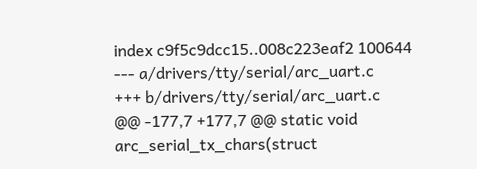index c9f5c9dcc15..008c223eaf2 100644
--- a/drivers/tty/serial/arc_uart.c
+++ b/drivers/tty/serial/arc_uart.c
@@ -177,7 +177,7 @@ static void arc_serial_tx_chars(struct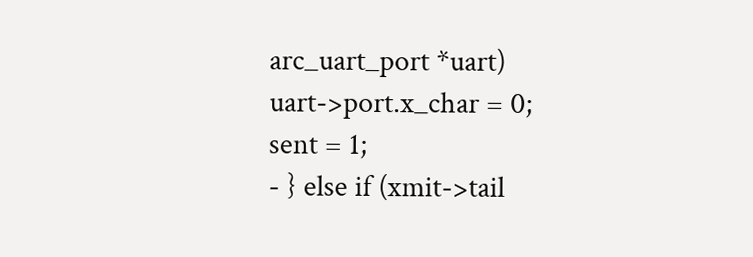arc_uart_port *uart)
uart->port.x_char = 0;
sent = 1;
- } else if (xmit->tail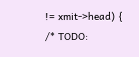!= xmit->head) { /* TODO: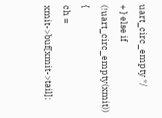uart_circ_empty */
+ } else if (!uart_circ_empty(xmit)) {
ch = xmit->buf[xmit->tail];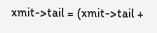xmit->tail = (xmit->tail +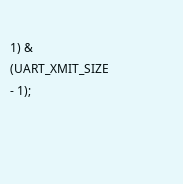1) & (UART_XMIT_SIZE - 1);